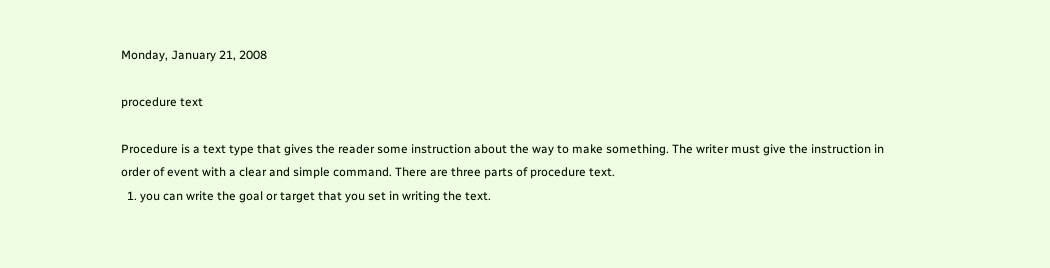Monday, January 21, 2008

procedure text

Procedure is a text type that gives the reader some instruction about the way to make something. The writer must give the instruction in order of event with a clear and simple command. There are three parts of procedure text.
  1. you can write the goal or target that you set in writing the text.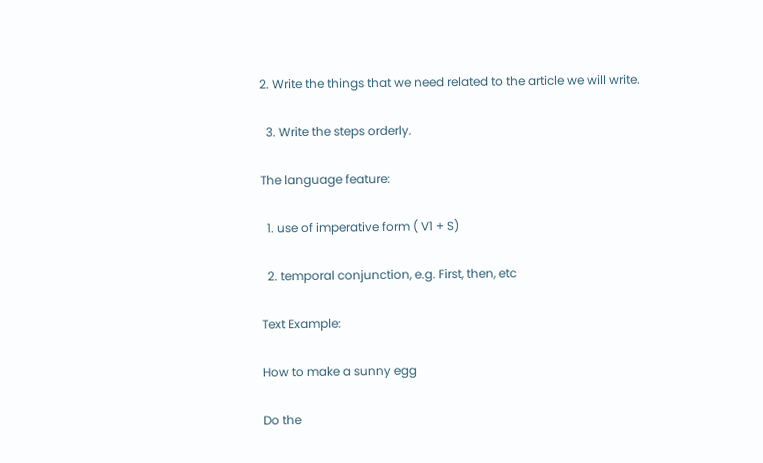2. Write the things that we need related to the article we will write.

  3. Write the steps orderly.

The language feature:

  1. use of imperative form ( V1 + S)

  2. temporal conjunction, e.g. First, then, etc

Text Example:

How to make a sunny egg

Do the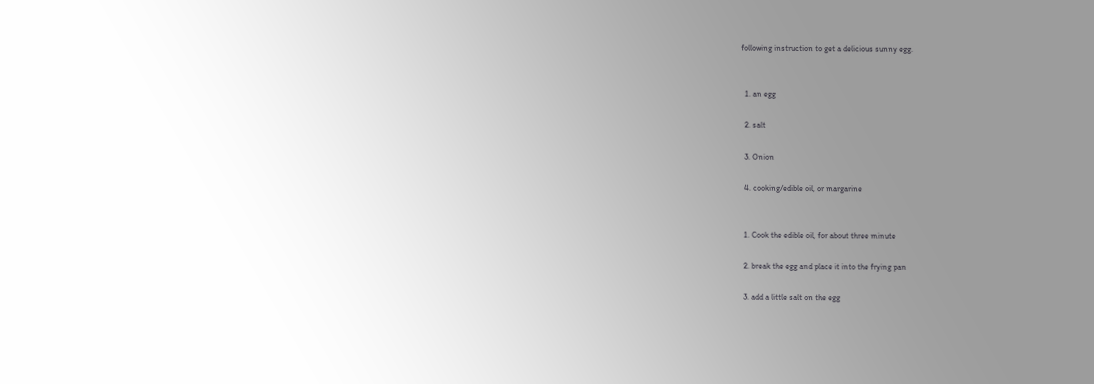following instruction to get a delicious sunny egg.


  1. an egg

  2. salt

  3. Onion

  4. cooking/edible oil, or margarine


  1. Cook the edible oil, for about three minute

  2. break the egg and place it into the frying pan

  3. add a little salt on the egg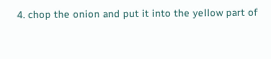4. chop the onion and put it into the yellow part of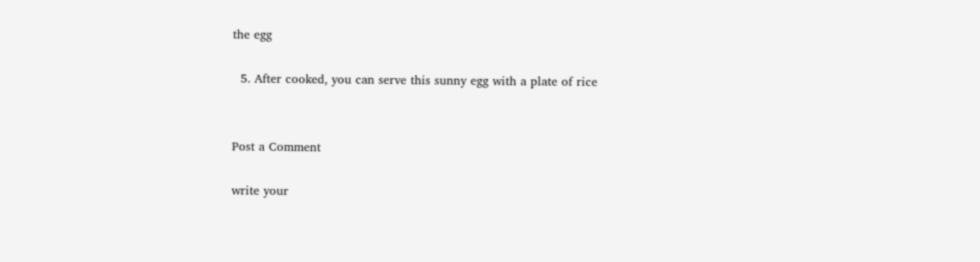the egg

  5. After cooked, you can serve this sunny egg with a plate of rice


Post a Comment

write your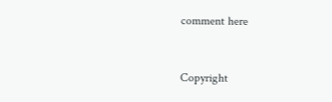comment here


Copyright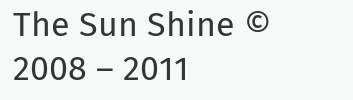The Sun Shine © 2008 – 2011